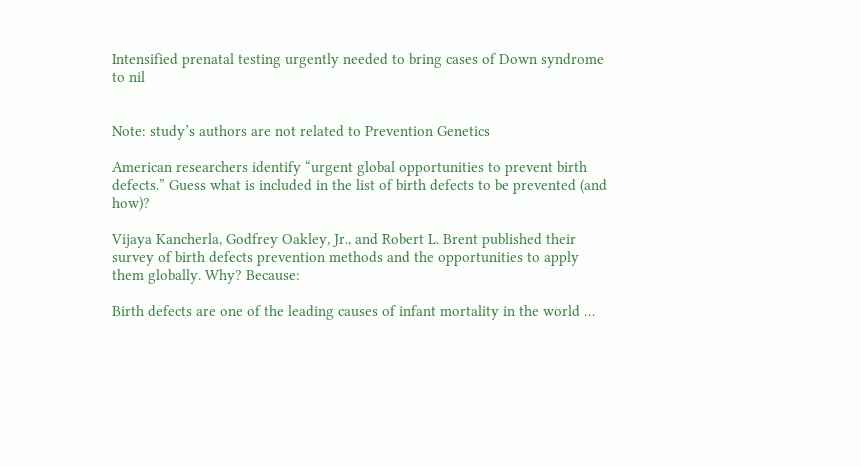Intensified prenatal testing urgently needed to bring cases of Down syndrome to nil


Note: study’s authors are not related to Prevention Genetics

American researchers identify “urgent global opportunities to prevent birth defects.” Guess what is included in the list of birth defects to be prevented (and how)?

Vijaya Kancherla, Godfrey Oakley, Jr., and Robert L. Brent published their survey of birth defects prevention methods and the opportunities to apply them globally. Why? Because:

Birth defects are one of the leading causes of infant mortality in the world …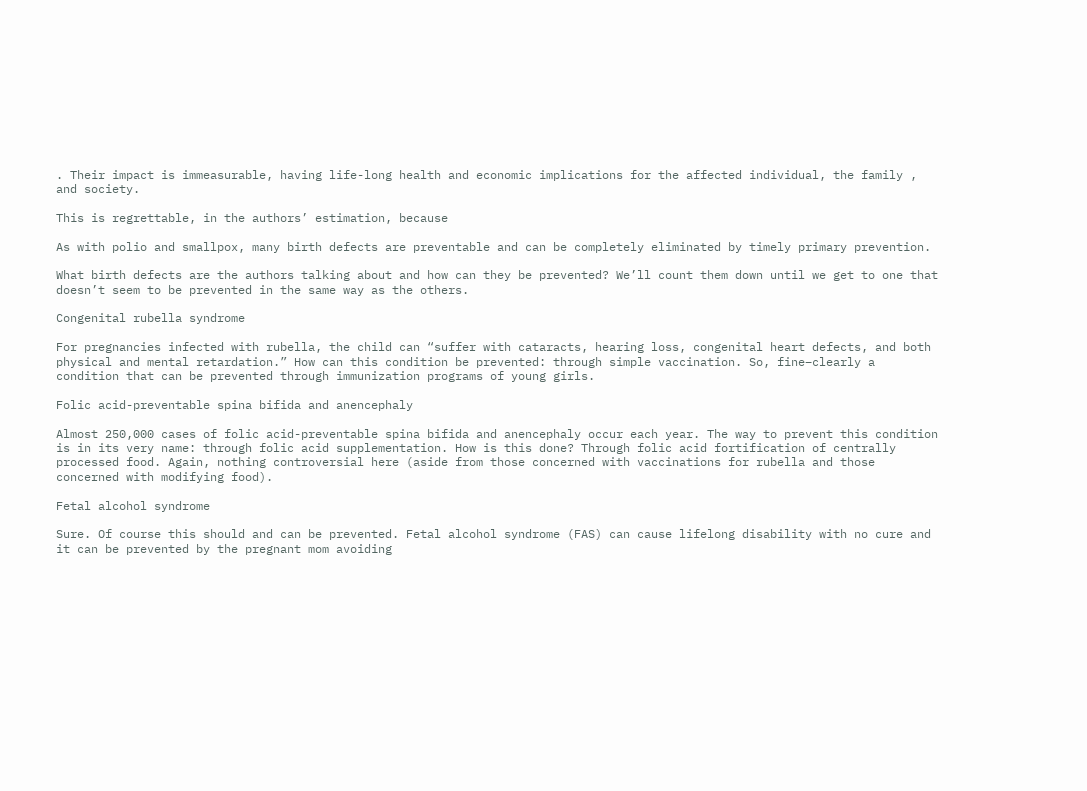. Their impact is immeasurable, having life-long health and economic implications for the affected individual, the family , and society.

This is regrettable, in the authors’ estimation, because

As with polio and smallpox, many birth defects are preventable and can be completely eliminated by timely primary prevention.

What birth defects are the authors talking about and how can they be prevented? We’ll count them down until we get to one that doesn’t seem to be prevented in the same way as the others.

Congenital rubella syndrome

For pregnancies infected with rubella, the child can “suffer with cataracts, hearing loss, congenital heart defects, and both physical and mental retardation.” How can this condition be prevented: through simple vaccination. So, fine–clearly a condition that can be prevented through immunization programs of young girls.

Folic acid-preventable spina bifida and anencephaly

Almost 250,000 cases of folic acid-preventable spina bifida and anencephaly occur each year. The way to prevent this condition is in its very name: through folic acid supplementation. How is this done? Through folic acid fortification of centrally processed food. Again, nothing controversial here (aside from those concerned with vaccinations for rubella and those concerned with modifying food).

Fetal alcohol syndrome

Sure. Of course this should and can be prevented. Fetal alcohol syndrome (FAS) can cause lifelong disability with no cure and it can be prevented by the pregnant mom avoiding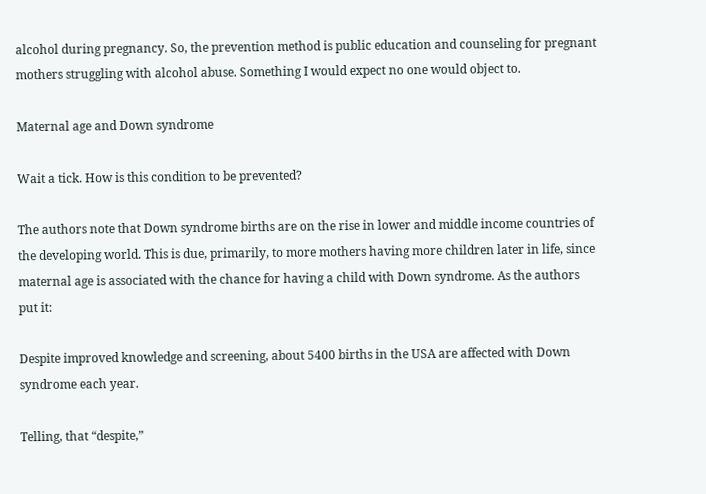alcohol during pregnancy. So, the prevention method is public education and counseling for pregnant mothers struggling with alcohol abuse. Something I would expect no one would object to.

Maternal age and Down syndrome

Wait a tick. How is this condition to be prevented?

The authors note that Down syndrome births are on the rise in lower and middle income countries of the developing world. This is due, primarily, to more mothers having more children later in life, since maternal age is associated with the chance for having a child with Down syndrome. As the authors put it:

Despite improved knowledge and screening, about 5400 births in the USA are affected with Down syndrome each year.

Telling, that “despite,”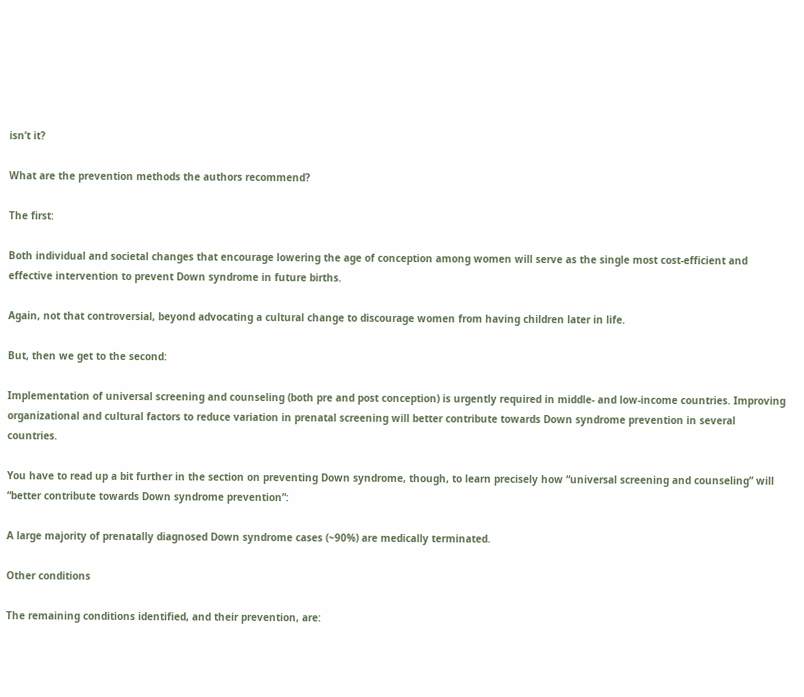isn’t it?

What are the prevention methods the authors recommend?

The first:

Both individual and societal changes that encourage lowering the age of conception among women will serve as the single most cost-efficient and effective intervention to prevent Down syndrome in future births.

Again, not that controversial, beyond advocating a cultural change to discourage women from having children later in life.

But, then we get to the second:

Implementation of universal screening and counseling (both pre and post conception) is urgently required in middle- and low-income countries. Improving organizational and cultural factors to reduce variation in prenatal screening will better contribute towards Down syndrome prevention in several countries.

You have to read up a bit further in the section on preventing Down syndrome, though, to learn precisely how “universal screening and counseling” will “better contribute towards Down syndrome prevention”:

A large majority of prenatally diagnosed Down syndrome cases (~90%) are medically terminated.

Other conditions

The remaining conditions identified, and their prevention, are: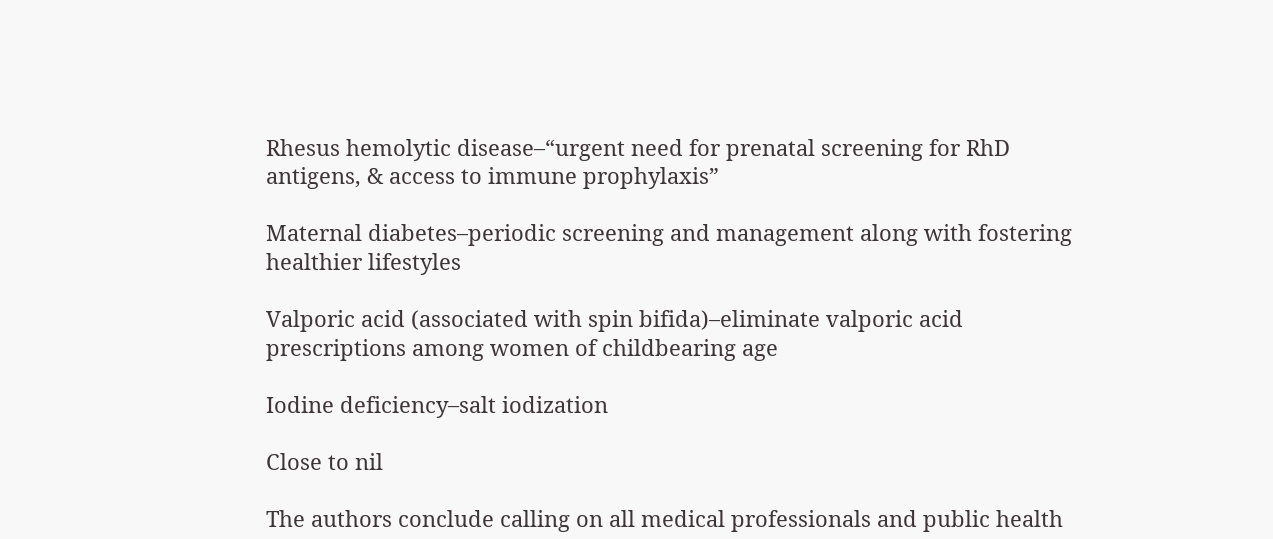Rhesus hemolytic disease–“urgent need for prenatal screening for RhD antigens, & access to immune prophylaxis”

Maternal diabetes–periodic screening and management along with fostering healthier lifestyles

Valporic acid (associated with spin bifida)–eliminate valporic acid prescriptions among women of childbearing age

Iodine deficiency–salt iodization

Close to nil

The authors conclude calling on all medical professionals and public health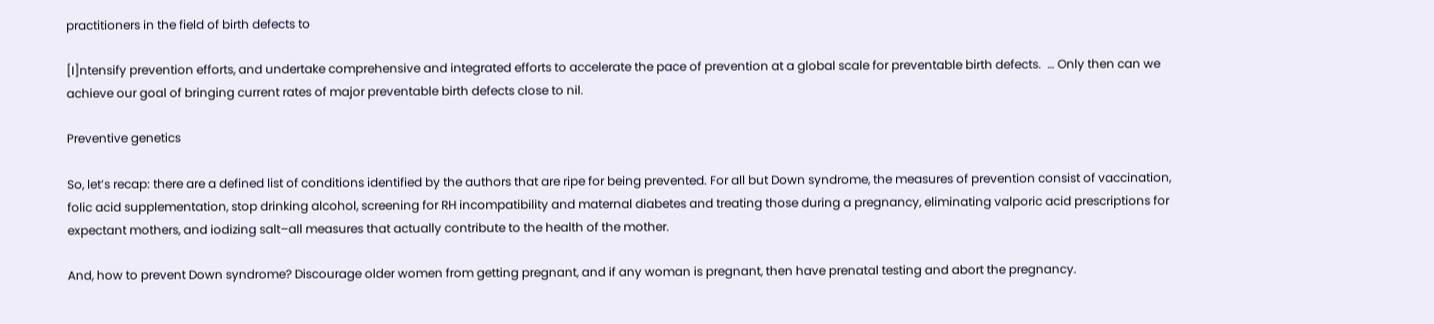practitioners in the field of birth defects to

[I]ntensify prevention efforts, and undertake comprehensive and integrated efforts to accelerate the pace of prevention at a global scale for preventable birth defects.  … Only then can we achieve our goal of bringing current rates of major preventable birth defects close to nil.

Preventive genetics

So, let’s recap: there are a defined list of conditions identified by the authors that are ripe for being prevented. For all but Down syndrome, the measures of prevention consist of vaccination, folic acid supplementation, stop drinking alcohol, screening for RH incompatibility and maternal diabetes and treating those during a pregnancy, eliminating valporic acid prescriptions for expectant mothers, and iodizing salt–all measures that actually contribute to the health of the mother.

And, how to prevent Down syndrome? Discourage older women from getting pregnant, and if any woman is pregnant, then have prenatal testing and abort the pregnancy.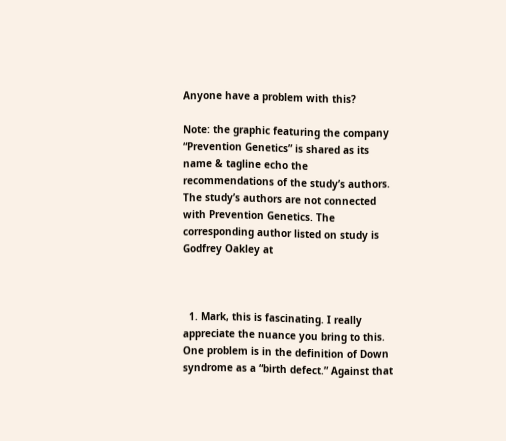Anyone have a problem with this?

Note: the graphic featuring the company “Prevention Genetics” is shared as its name & tagline echo the recommendations of the study’s authors. The study’s authors are not connected with Prevention Genetics. The corresponding author listed on study is Godfrey Oakley at



  1. Mark, this is fascinating. I really appreciate the nuance you bring to this. One problem is in the definition of Down syndrome as a “birth defect.” Against that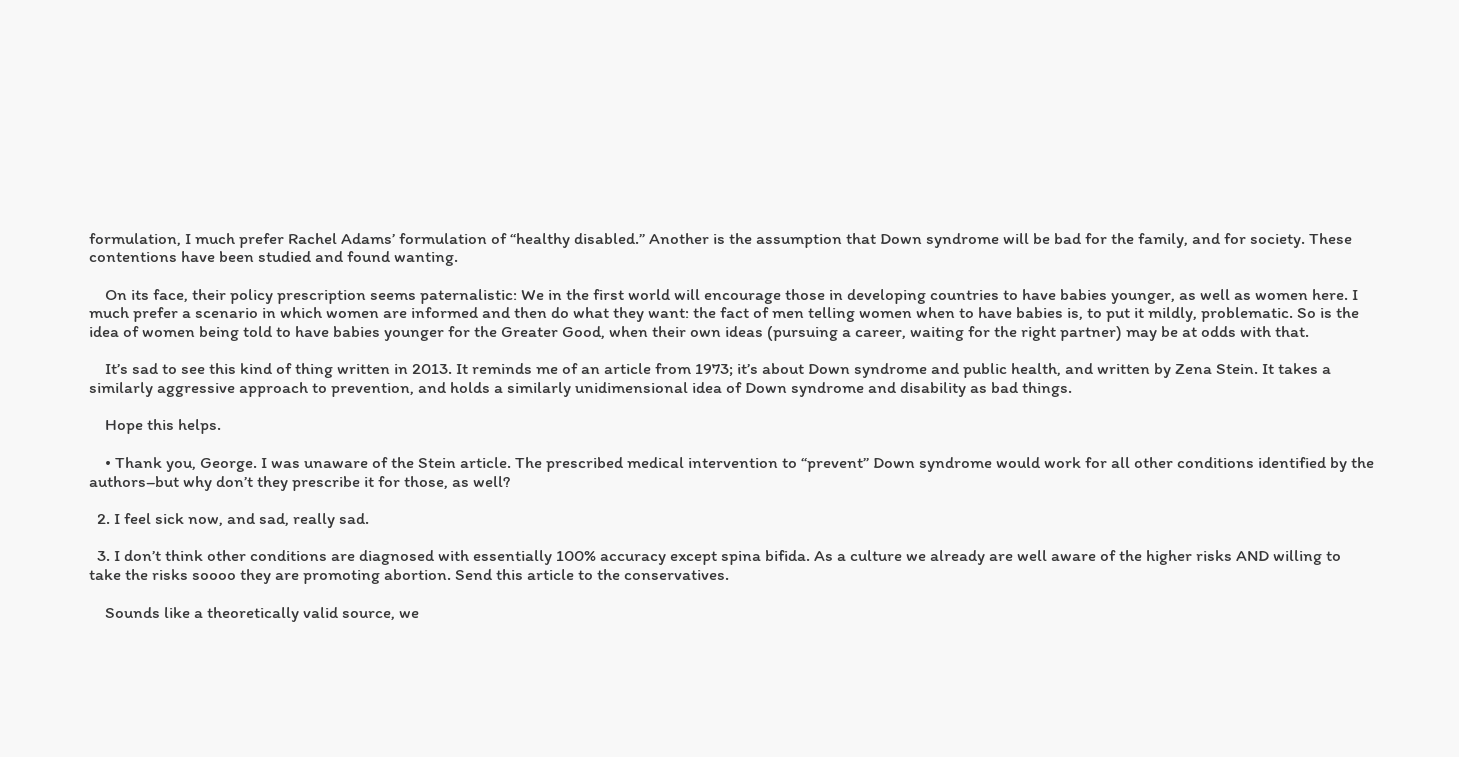formulation, I much prefer Rachel Adams’ formulation of “healthy disabled.” Another is the assumption that Down syndrome will be bad for the family, and for society. These contentions have been studied and found wanting.

    On its face, their policy prescription seems paternalistic: We in the first world will encourage those in developing countries to have babies younger, as well as women here. I much prefer a scenario in which women are informed and then do what they want: the fact of men telling women when to have babies is, to put it mildly, problematic. So is the idea of women being told to have babies younger for the Greater Good, when their own ideas (pursuing a career, waiting for the right partner) may be at odds with that.

    It’s sad to see this kind of thing written in 2013. It reminds me of an article from 1973; it’s about Down syndrome and public health, and written by Zena Stein. It takes a similarly aggressive approach to prevention, and holds a similarly unidimensional idea of Down syndrome and disability as bad things.

    Hope this helps.

    • Thank you, George. I was unaware of the Stein article. The prescribed medical intervention to “prevent” Down syndrome would work for all other conditions identified by the authors–but why don’t they prescribe it for those, as well?

  2. I feel sick now, and sad, really sad.

  3. I don’t think other conditions are diagnosed with essentially 100% accuracy except spina bifida. As a culture we already are well aware of the higher risks AND willing to take the risks soooo they are promoting abortion. Send this article to the conservatives.

    Sounds like a theoretically valid source, we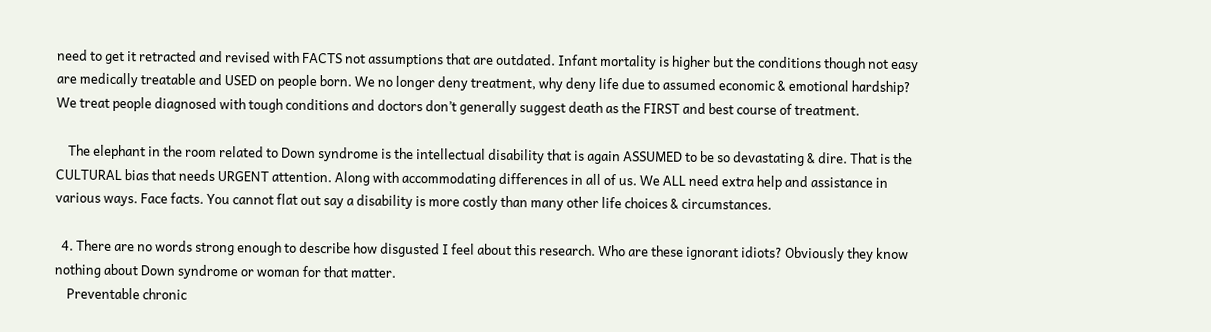need to get it retracted and revised with FACTS not assumptions that are outdated. Infant mortality is higher but the conditions though not easy are medically treatable and USED on people born. We no longer deny treatment, why deny life due to assumed economic & emotional hardship? We treat people diagnosed with tough conditions and doctors don’t generally suggest death as the FIRST and best course of treatment.

    The elephant in the room related to Down syndrome is the intellectual disability that is again ASSUMED to be so devastating & dire. That is the CULTURAL bias that needs URGENT attention. Along with accommodating differences in all of us. We ALL need extra help and assistance in various ways. Face facts. You cannot flat out say a disability is more costly than many other life choices & circumstances.

  4. There are no words strong enough to describe how disgusted I feel about this research. Who are these ignorant idiots? Obviously they know nothing about Down syndrome or woman for that matter.
    Preventable chronic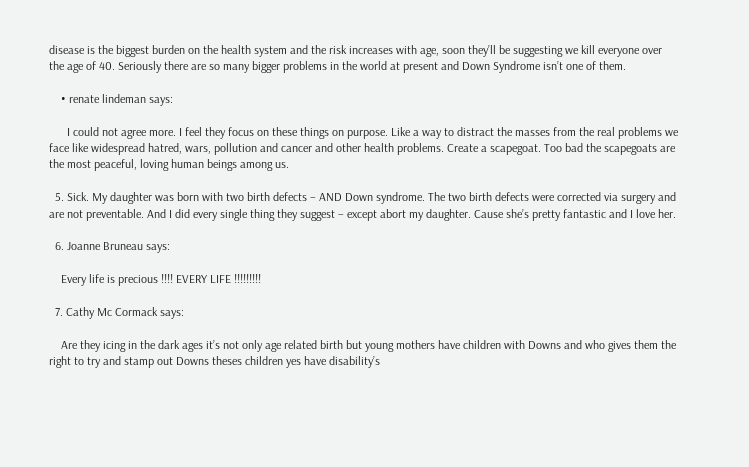disease is the biggest burden on the health system and the risk increases with age, soon they’ll be suggesting we kill everyone over the age of 40. Seriously there are so many bigger problems in the world at present and Down Syndrome isn’t one of them.

    • renate lindeman says:

      I could not agree more. I feel they focus on these things on purpose. Like a way to distract the masses from the real problems we face like widespread hatred, wars, pollution and cancer and other health problems. Create a scapegoat. Too bad the scapegoats are the most peaceful, loving human beings among us.

  5. Sick. My daughter was born with two birth defects – AND Down syndrome. The two birth defects were corrected via surgery and are not preventable. And I did every single thing they suggest – except abort my daughter. Cause she’s pretty fantastic and I love her.

  6. Joanne Bruneau says:

    Every life is precious !!!! EVERY LIFE !!!!!!!!!

  7. Cathy Mc Cormack says:

    Are they icing in the dark ages it’s not only age related birth but young mothers have children with Downs and who gives them the right to try and stamp out Downs theses children yes have disability’s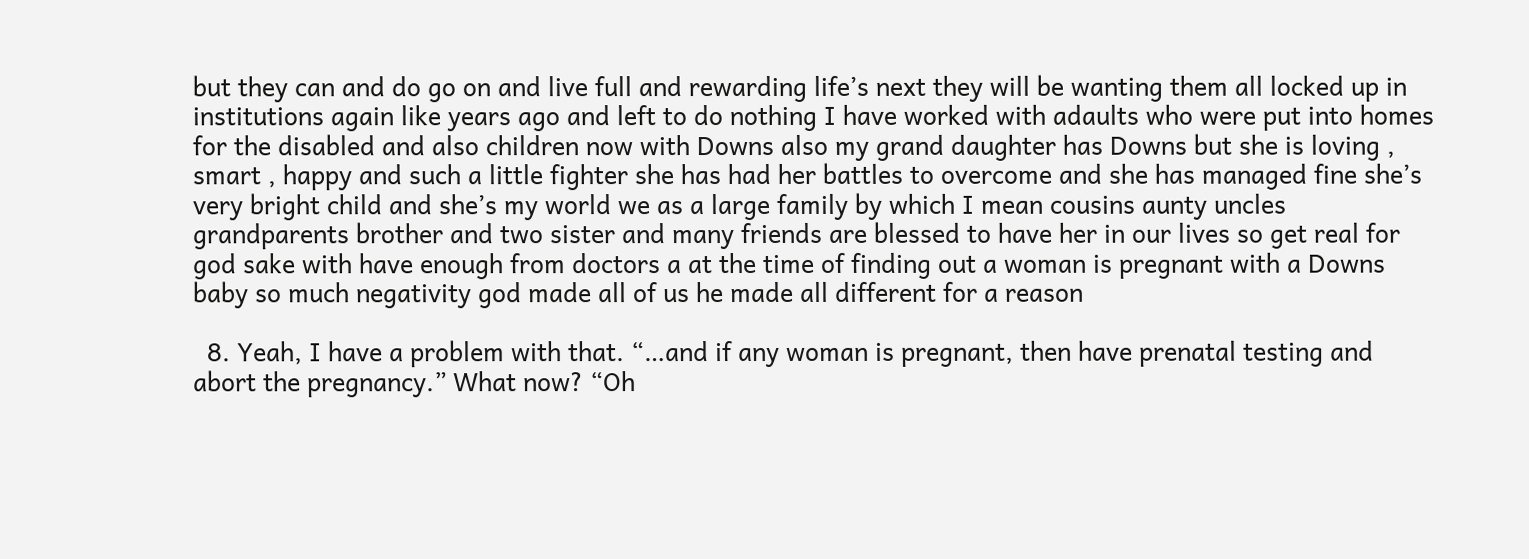but they can and do go on and live full and rewarding life’s next they will be wanting them all locked up in institutions again like years ago and left to do nothing I have worked with adaults who were put into homes for the disabled and also children now with Downs also my grand daughter has Downs but she is loving , smart , happy and such a little fighter she has had her battles to overcome and she has managed fine she’s very bright child and she’s my world we as a large family by which I mean cousins aunty uncles grandparents brother and two sister and many friends are blessed to have her in our lives so get real for god sake with have enough from doctors a at the time of finding out a woman is pregnant with a Downs baby so much negativity god made all of us he made all different for a reason

  8. Yeah, I have a problem with that. “…and if any woman is pregnant, then have prenatal testing and abort the pregnancy.” What now? “Oh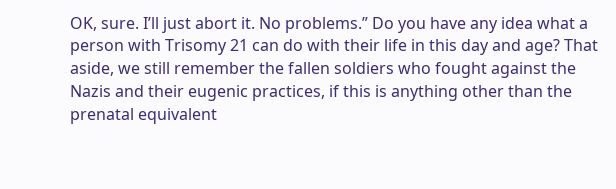OK, sure. I’ll just abort it. No problems.” Do you have any idea what a person with Trisomy 21 can do with their life in this day and age? That aside, we still remember the fallen soldiers who fought against the Nazis and their eugenic practices, if this is anything other than the prenatal equivalent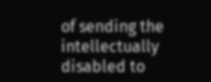of sending the intellectually disabled to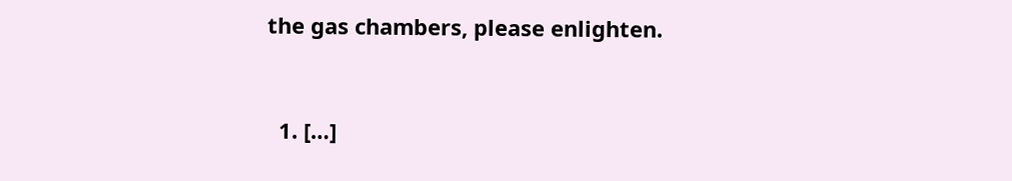the gas chambers, please enlighten.


  1. […]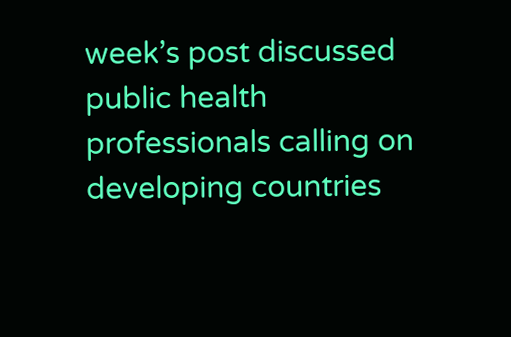week’s post discussed public health professionals calling on developing countries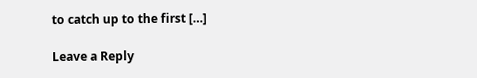to catch up to the first […]

Leave a Reply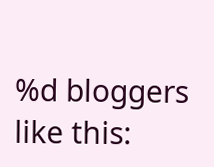%d bloggers like this: